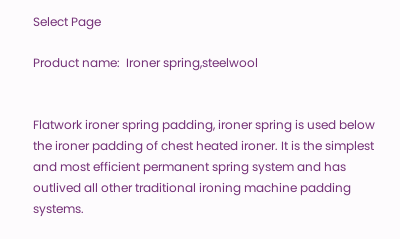Select Page

Product name:  Ironer spring,steelwool


Flatwork ironer spring padding, ironer spring is used below the ironer padding of chest heated ironer. It is the simplest and most efficient permanent spring system and has outlived all other traditional ironing machine padding systems.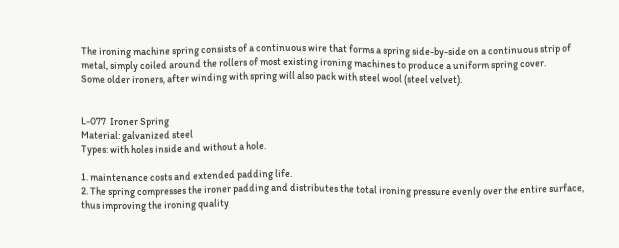The ironing machine spring consists of a continuous wire that forms a spring side-by-side on a continuous strip of metal, simply coiled around the rollers of most existing ironing machines to produce a uniform spring cover.
Some older ironers, after winding with spring will also pack with steel wool (steel velvet).


L-077  Ironer Spring
Material: galvanized steel
Types: with holes inside and without a hole.

1. maintenance costs and extended padding life.
2. The spring compresses the ironer padding and distributes the total ironing pressure evenly over the entire surface, thus improving the ironing quality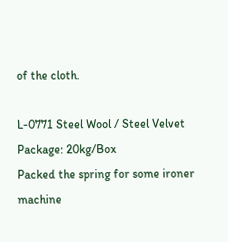of the cloth.

L-0771 Steel Wool / Steel Velvet
Package: 20kg/Box
Packed the spring for some ironer machine